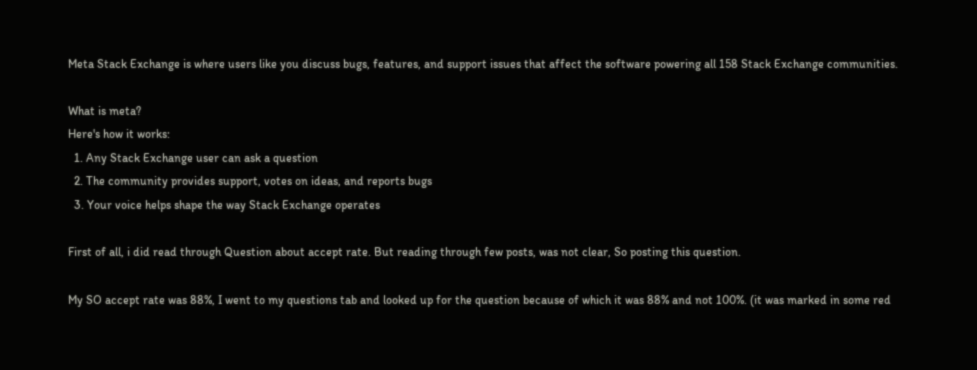Meta Stack Exchange is where users like you discuss bugs, features, and support issues that affect the software powering all 158 Stack Exchange communities.

What is meta?
Here's how it works:
  1. Any Stack Exchange user can ask a question
  2. The community provides support, votes on ideas, and reports bugs
  3. Your voice helps shape the way Stack Exchange operates

First of all, i did read through Question about accept rate. But reading through few posts, was not clear, So posting this question.

My SO accept rate was 88%, I went to my questions tab and looked up for the question because of which it was 88% and not 100%. (it was marked in some red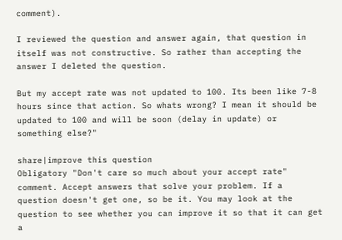comment).

I reviewed the question and answer again, that question in itself was not constructive. So rather than accepting the answer I deleted the question.

But my accept rate was not updated to 100. Its been like 7-8 hours since that action. So whats wrong? I mean it should be updated to 100 and will be soon (delay in update) or something else?"

share|improve this question
Obligatory "Don't care so much about your accept rate" comment. Accept answers that solve your problem. If a question doesn't get one, so be it. You may look at the question to see whether you can improve it so that it can get a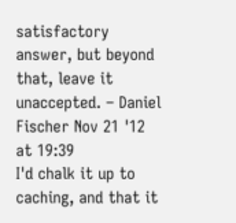satisfactory answer, but beyond that, leave it unaccepted. – Daniel Fischer Nov 21 '12 at 19:39
I'd chalk it up to caching, and that it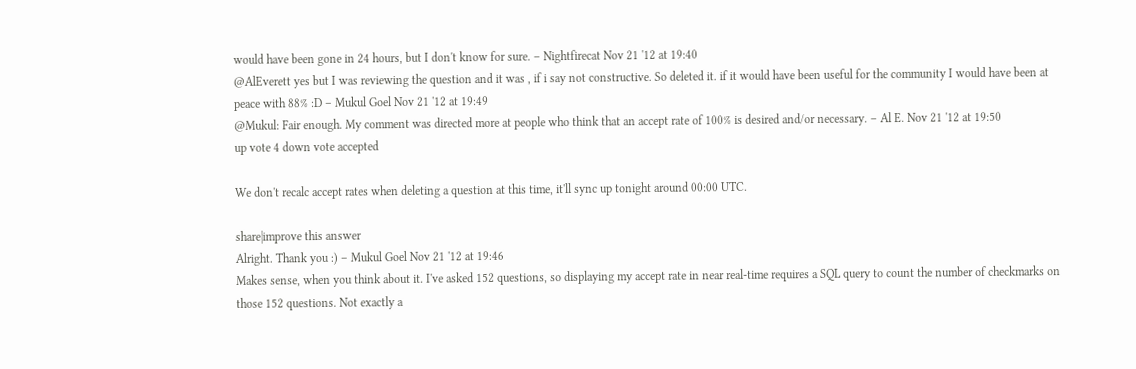would have been gone in 24 hours, but I don't know for sure. – Nightfirecat Nov 21 '12 at 19:40
@AlEverett yes but I was reviewing the question and it was , if i say not constructive. So deleted it. if it would have been useful for the community I would have been at peace with 88% :D – Mukul Goel Nov 21 '12 at 19:49
@Mukul: Fair enough. My comment was directed more at people who think that an accept rate of 100% is desired and/or necessary. – Al E. Nov 21 '12 at 19:50
up vote 4 down vote accepted

We don't recalc accept rates when deleting a question at this time, it'll sync up tonight around 00:00 UTC.

share|improve this answer
Alright. Thank you :) – Mukul Goel Nov 21 '12 at 19:46
Makes sense, when you think about it. I've asked 152 questions, so displaying my accept rate in near real-time requires a SQL query to count the number of checkmarks on those 152 questions. Not exactly a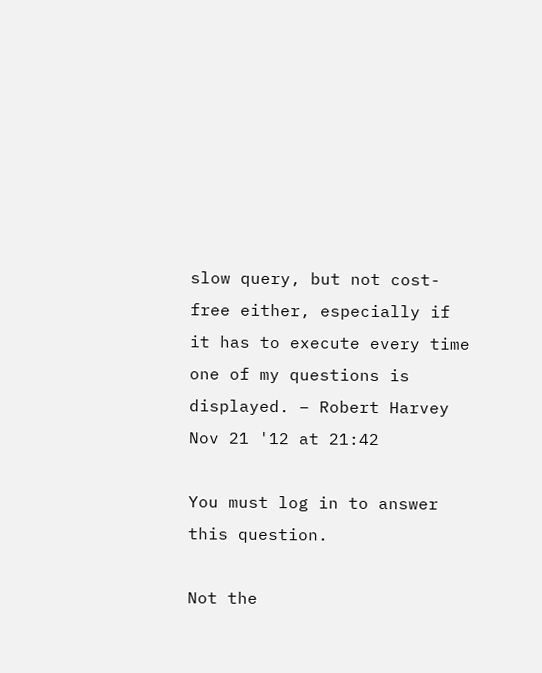slow query, but not cost-free either, especially if it has to execute every time one of my questions is displayed. – Robert Harvey Nov 21 '12 at 21:42

You must log in to answer this question.

Not the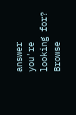answer you're looking for? Browse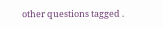other questions tagged .